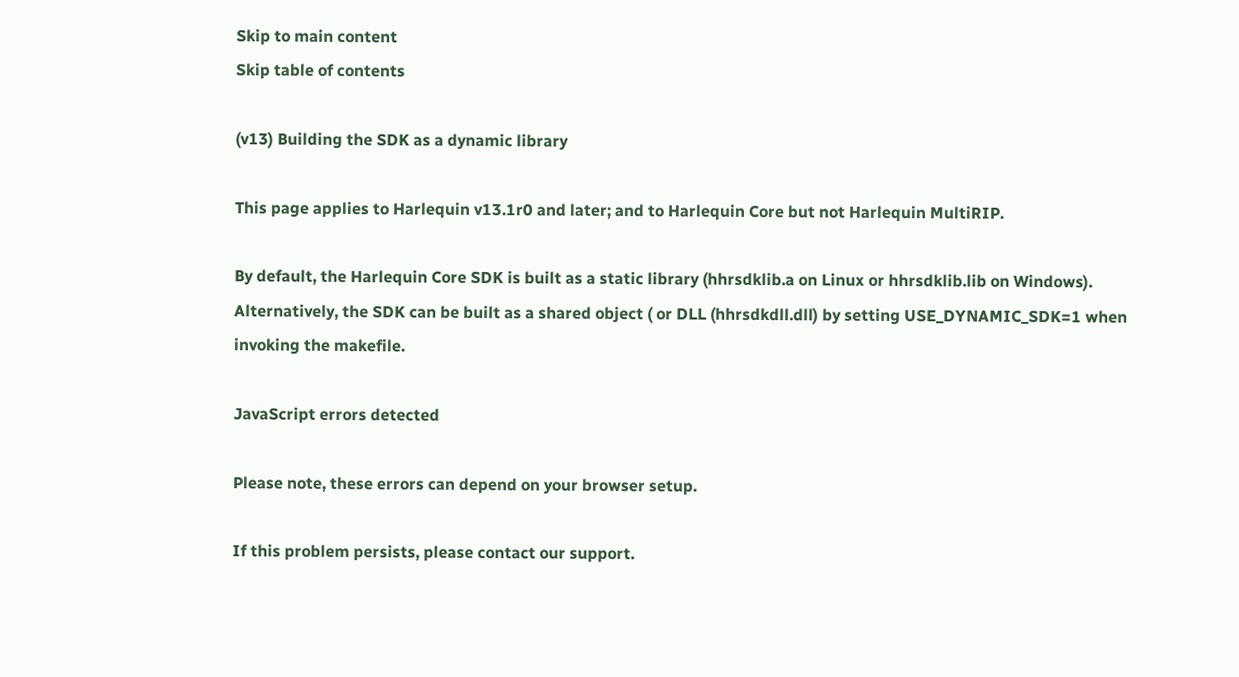Skip to main content
Skip table of contents

(v13) Building the SDK as a dynamic library

This page applies to Harlequin v13.1r0 and later; and to Harlequin Core but not Harlequin MultiRIP.

By default, the Harlequin Core SDK is built as a static library (hhrsdklib.a on Linux or hhrsdklib.lib on Windows). Alternatively, the SDK can be built as a shared object ( or DLL (hhrsdkdll.dll) by setting USE_DYNAMIC_SDK=1 when invoking the makefile.

JavaScript errors detected

Please note, these errors can depend on your browser setup.

If this problem persists, please contact our support.